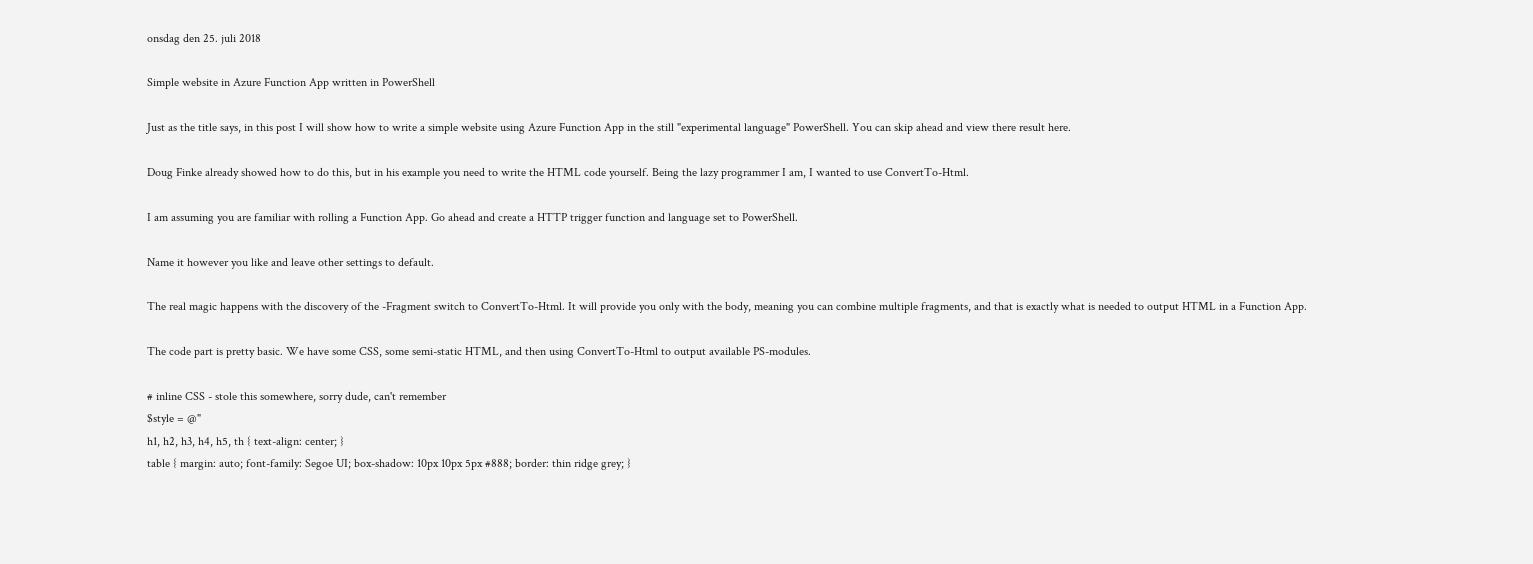onsdag den 25. juli 2018

Simple website in Azure Function App written in PowerShell

Just as the title says, in this post I will show how to write a simple website using Azure Function App in the still "experimental language" PowerShell. You can skip ahead and view there result here.

Doug Finke already showed how to do this, but in his example you need to write the HTML code yourself. Being the lazy programmer I am, I wanted to use ConvertTo-Html.

I am assuming you are familiar with rolling a Function App. Go ahead and create a HTTP trigger function and language set to PowerShell.

Name it however you like and leave other settings to default.

The real magic happens with the discovery of the -Fragment switch to ConvertTo-Html. It will provide you only with the body, meaning you can combine multiple fragments, and that is exactly what is needed to output HTML in a Function App.

The code part is pretty basic. We have some CSS, some semi-static HTML, and then using ConvertTo-Html to output available PS-modules.

# inline CSS - stole this somewhere, sorry dude, can't remember
$style = @"
h1, h2, h3, h4, h5, th { text-align: center; }
table { margin: auto; font-family: Segoe UI; box-shadow: 10px 10px 5px #888; border: thin ridge grey; }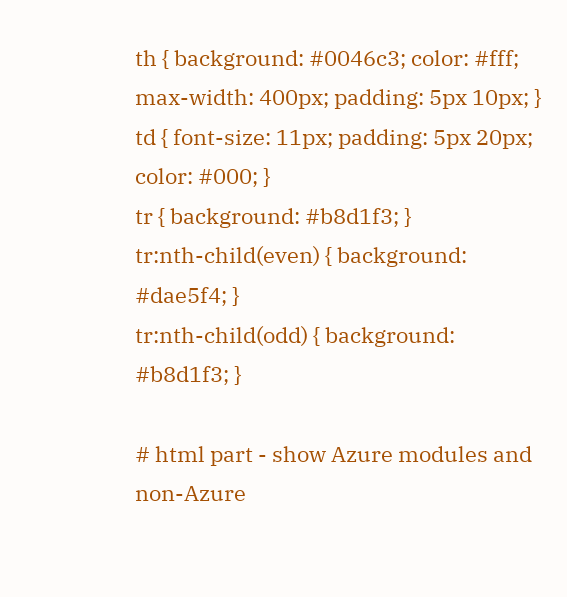th { background: #0046c3; color: #fff; max-width: 400px; padding: 5px 10px; }
td { font-size: 11px; padding: 5px 20px; color: #000; }
tr { background: #b8d1f3; }
tr:nth-child(even) { background: #dae5f4; }
tr:nth-child(odd) { background: #b8d1f3; }

# html part - show Azure modules and non-Azure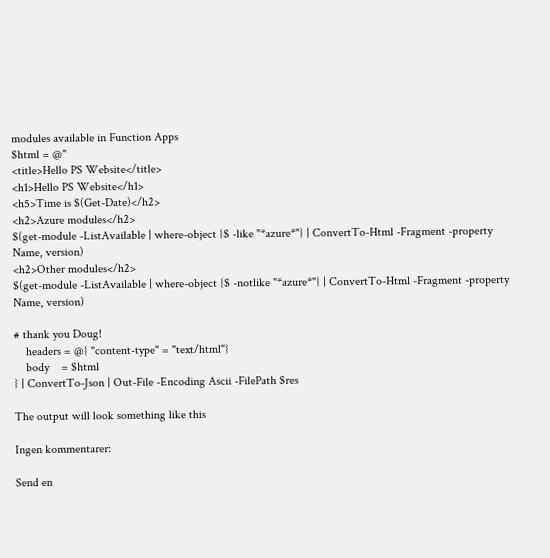modules available in Function Apps
$html = @"
<title>Hello PS Website</title>
<h1>Hello PS Website</h1>
<h5>Time is $(Get-Date)</h2>
<h2>Azure modules</h2>
$(get-module -ListAvailable | where-object {$ -like "*azure*"} | ConvertTo-Html -Fragment -property Name, version)
<h2>Other modules</h2>
$(get-module -ListAvailable | where-object {$ -notlike "*azure*"} | ConvertTo-Html -Fragment -property Name, version)

# thank you Doug!
    headers = @{ "content-type" = "text/html"}
    body    = $html
} | ConvertTo-Json | Out-File -Encoding Ascii -FilePath $res

The output will look something like this

Ingen kommentarer:

Send en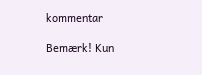kommentar

Bemærk! Kun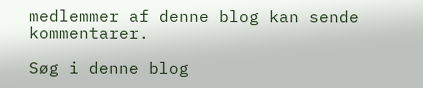medlemmer af denne blog kan sende kommentarer.

Søg i denne blog